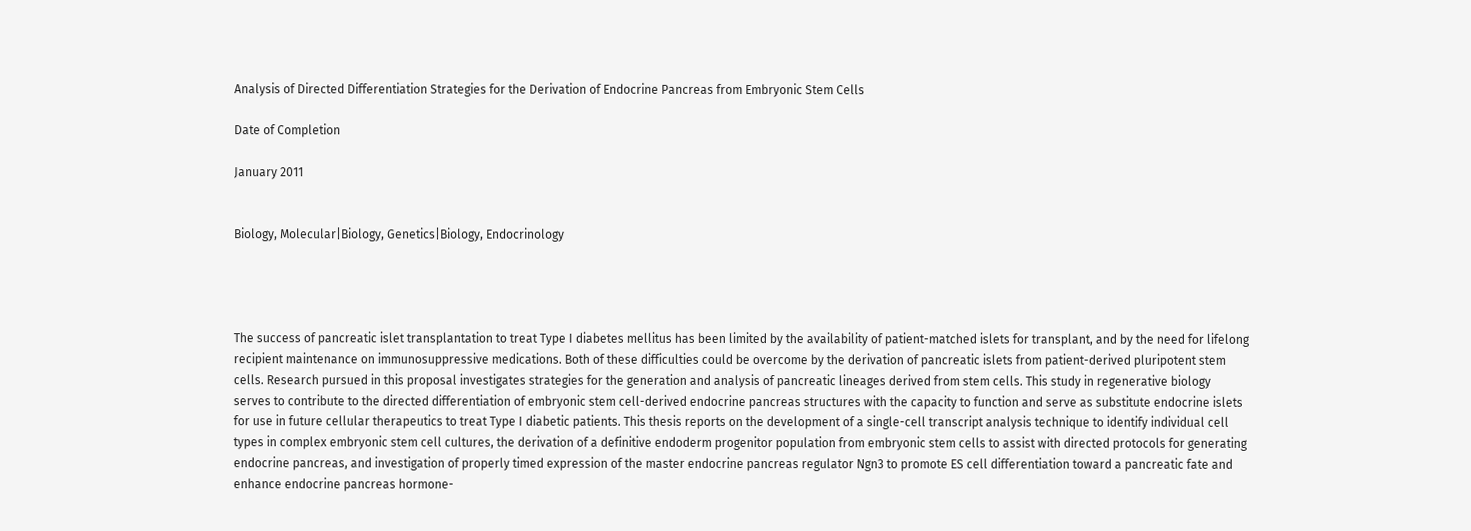Analysis of Directed Differentiation Strategies for the Derivation of Endocrine Pancreas from Embryonic Stem Cells

Date of Completion

January 2011


Biology, Molecular|Biology, Genetics|Biology, Endocrinology




The success of pancreatic islet transplantation to treat Type I diabetes mellitus has been limited by the availability of patient-matched islets for transplant, and by the need for lifelong recipient maintenance on immunosuppressive medications. Both of these difficulties could be overcome by the derivation of pancreatic islets from patient-derived pluripotent stem cells. Research pursued in this proposal investigates strategies for the generation and analysis of pancreatic lineages derived from stem cells. This study in regenerative biology serves to contribute to the directed differentiation of embryonic stem cell-derived endocrine pancreas structures with the capacity to function and serve as substitute endocrine islets for use in future cellular therapeutics to treat Type I diabetic patients. This thesis reports on the development of a single-cell transcript analysis technique to identify individual cell types in complex embryonic stem cell cultures, the derivation of a definitive endoderm progenitor population from embryonic stem cells to assist with directed protocols for generating endocrine pancreas, and investigation of properly timed expression of the master endocrine pancreas regulator Ngn3 to promote ES cell differentiation toward a pancreatic fate and enhance endocrine pancreas hormone-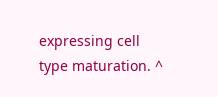expressing cell type maturation. ^